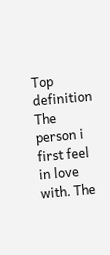Top definition
The person i first feel in love with. The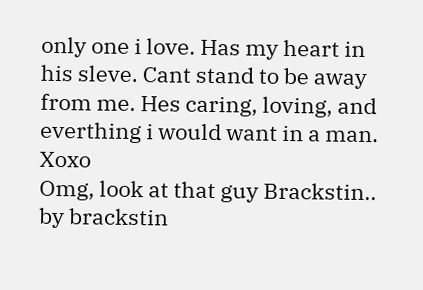only one i love. Has my heart in his sleve. Cant stand to be away from me. Hes caring, loving, and everthing i would want in a man. Xoxo
Omg, look at that guy Brackstin..
by brackstin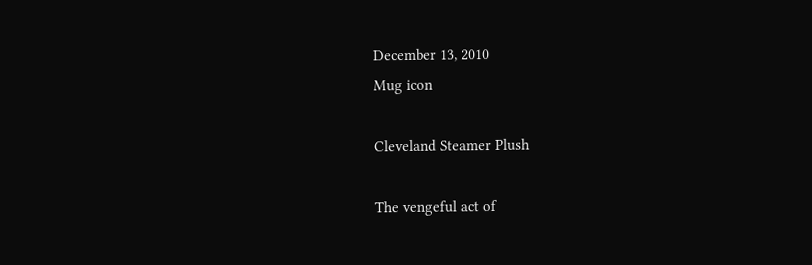December 13, 2010
Mug icon

Cleveland Steamer Plush

The vengeful act of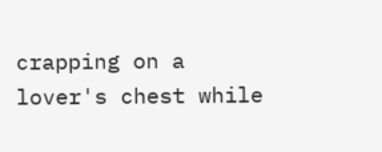crapping on a lover's chest while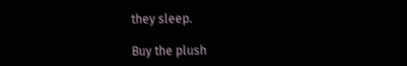they sleep.

Buy the plush